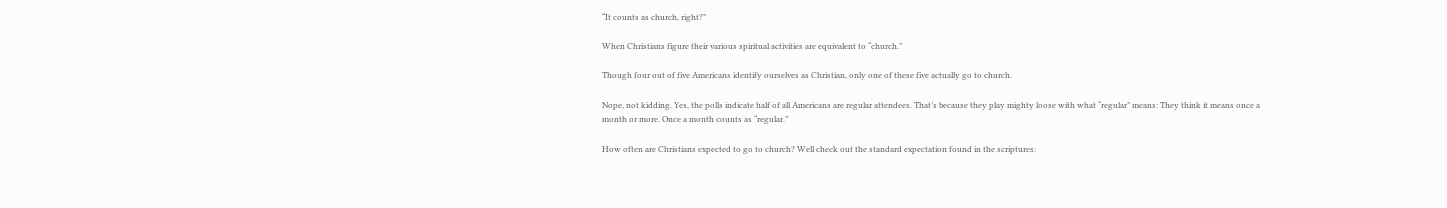“It counts as church, right?”

When Christians figure their various spiritual activities are equivalent to “church.”

Though four out of five Americans identify ourselves as Christian, only one of these five actually go to church.

Nope, not kidding. Yes, the polls indicate half of all Americans are regular attendees. That’s because they play mighty loose with what “regular” means: They think it means once a month or more. Once a month counts as “regular.”

How often are Christians expected to go to church? Well check out the standard expectation found in the scriptures: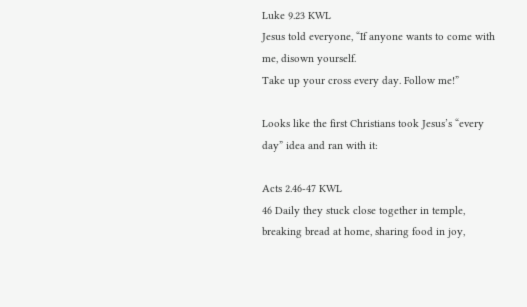Luke 9.23 KWL
Jesus told everyone, “If anyone wants to come with me, disown yourself.
Take up your cross every day. Follow me!”

Looks like the first Christians took Jesus’s “every day” idea and ran with it:

Acts 2.46-47 KWL
46 Daily they stuck close together in temple, breaking bread at home, sharing food in joy,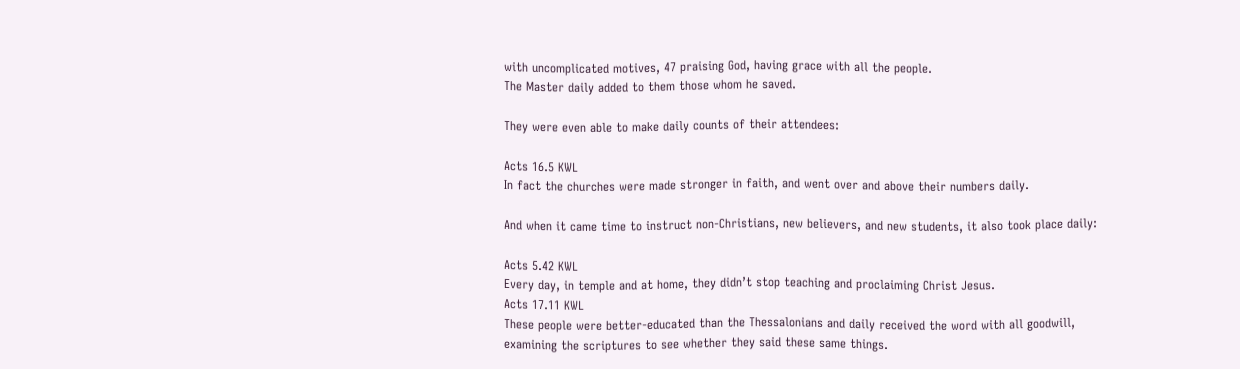with uncomplicated motives, 47 praising God, having grace with all the people.
The Master daily added to them those whom he saved.

They were even able to make daily counts of their attendees:

Acts 16.5 KWL
In fact the churches were made stronger in faith, and went over and above their numbers daily.

And when it came time to instruct non-Christians, new believers, and new students, it also took place daily:

Acts 5.42 KWL
Every day, in temple and at home, they didn’t stop teaching and proclaiming Christ Jesus.
Acts 17.11 KWL
These people were better-educated than the Thessalonians and daily received the word with all goodwill,
examining the scriptures to see whether they said these same things.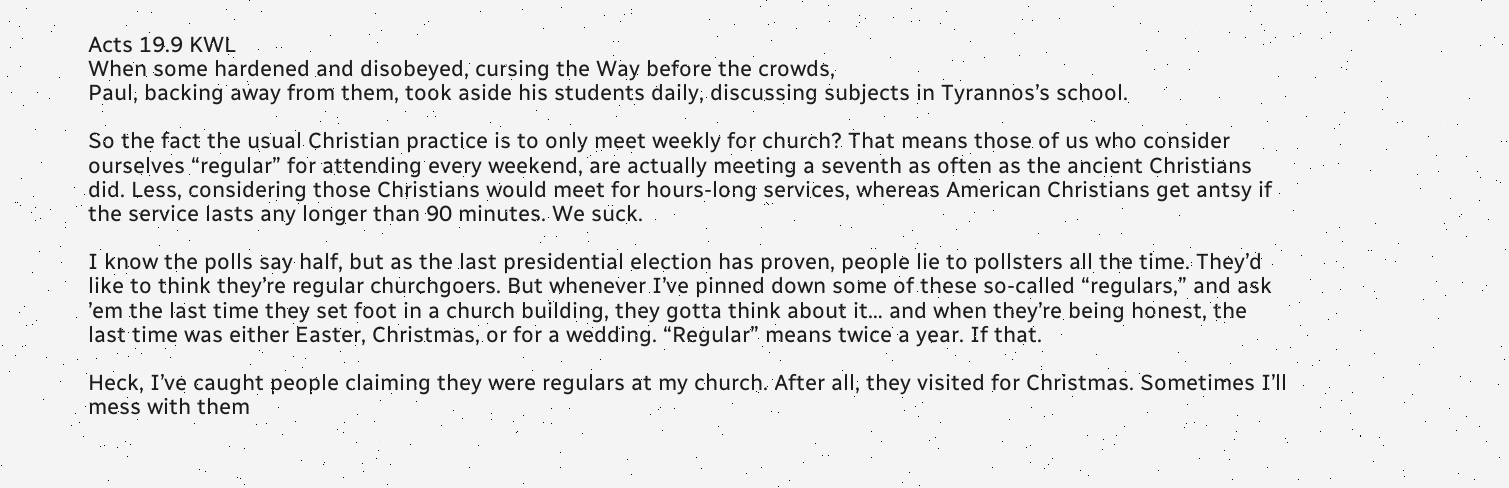Acts 19.9 KWL
When some hardened and disobeyed, cursing the Way before the crowds,
Paul, backing away from them, took aside his students daily, discussing subjects in Tyrannos’s school.

So the fact the usual Christian practice is to only meet weekly for church? That means those of us who consider ourselves “regular” for attending every weekend, are actually meeting a seventh as often as the ancient Christians did. Less, considering those Christians would meet for hours-long services, whereas American Christians get antsy if the service lasts any longer than 90 minutes. We suck.

I know the polls say half, but as the last presidential election has proven, people lie to pollsters all the time. They’d like to think they’re regular churchgoers. But whenever I’ve pinned down some of these so-called “regulars,” and ask ’em the last time they set foot in a church building, they gotta think about it… and when they’re being honest, the last time was either Easter, Christmas, or for a wedding. “Regular” means twice a year. If that.

Heck, I’ve caught people claiming they were regulars at my church. After all, they visited for Christmas. Sometimes I’ll mess with them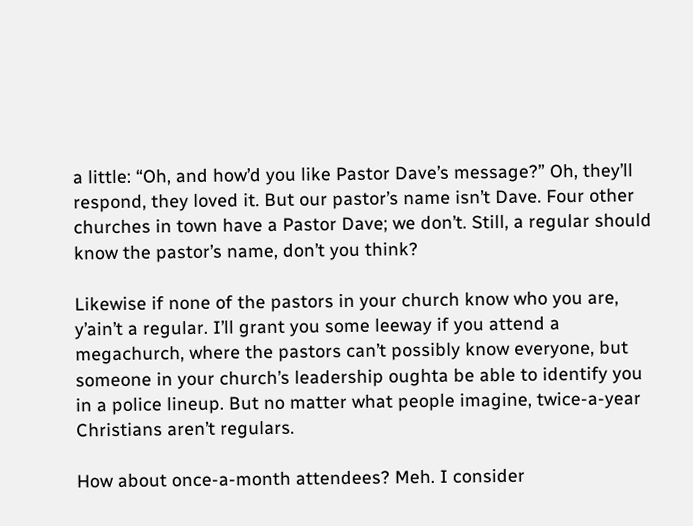a little: “Oh, and how’d you like Pastor Dave’s message?” Oh, they’ll respond, they loved it. But our pastor’s name isn’t Dave. Four other churches in town have a Pastor Dave; we don’t. Still, a regular should know the pastor’s name, don’t you think?

Likewise if none of the pastors in your church know who you are, y’ain’t a regular. I’ll grant you some leeway if you attend a megachurch, where the pastors can’t possibly know everyone, but someone in your church’s leadership oughta be able to identify you in a police lineup. But no matter what people imagine, twice-a-year Christians aren’t regulars.

How about once-a-month attendees? Meh. I consider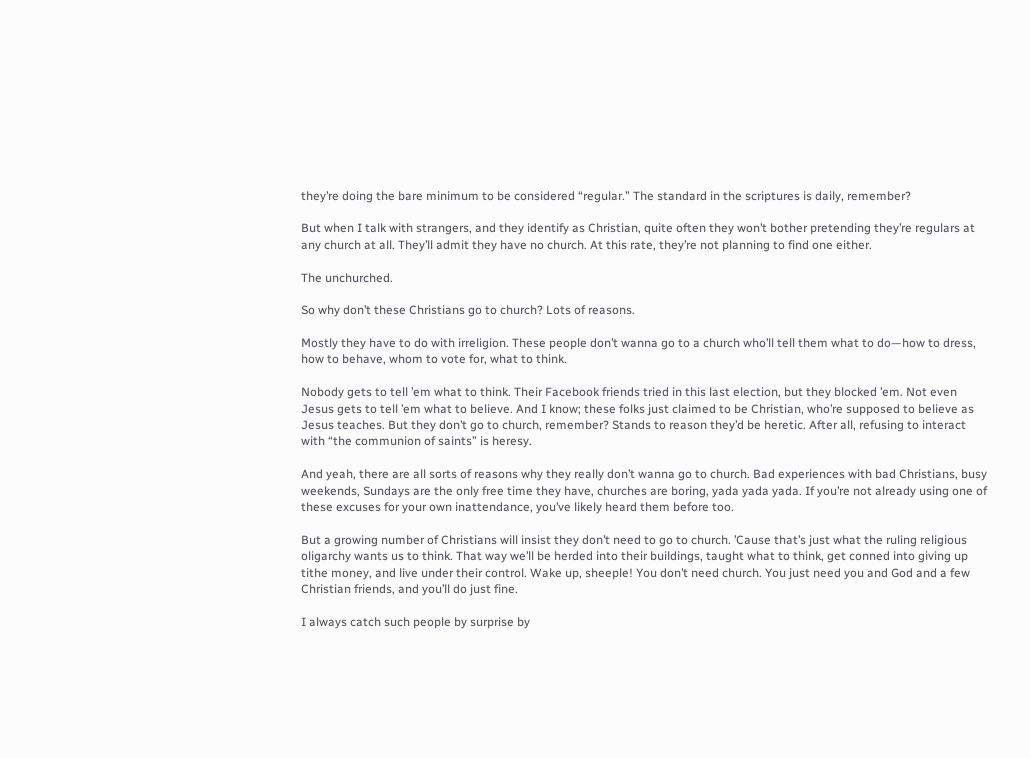they’re doing the bare minimum to be considered “regular.” The standard in the scriptures is daily, remember?

But when I talk with strangers, and they identify as Christian, quite often they won’t bother pretending they’re regulars at any church at all. They’ll admit they have no church. At this rate, they’re not planning to find one either.

The unchurched.

So why don’t these Christians go to church? Lots of reasons.

Mostly they have to do with irreligion. These people don’t wanna go to a church who’ll tell them what to do—how to dress, how to behave, whom to vote for, what to think.

Nobody gets to tell ’em what to think. Their Facebook friends tried in this last election, but they blocked ’em. Not even Jesus gets to tell ’em what to believe. And I know; these folks just claimed to be Christian, who’re supposed to believe as Jesus teaches. But they don’t go to church, remember? Stands to reason they’d be heretic. After all, refusing to interact with “the communion of saints” is heresy.

And yeah, there are all sorts of reasons why they really don’t wanna go to church. Bad experiences with bad Christians, busy weekends, Sundays are the only free time they have, churches are boring, yada yada yada. If you’re not already using one of these excuses for your own inattendance, you’ve likely heard them before too.

But a growing number of Christians will insist they don’t need to go to church. ’Cause that’s just what the ruling religious oligarchy wants us to think. That way we’ll be herded into their buildings, taught what to think, get conned into giving up tithe money, and live under their control. Wake up, sheeple! You don’t need church. You just need you and God and a few Christian friends, and you’ll do just fine.

I always catch such people by surprise by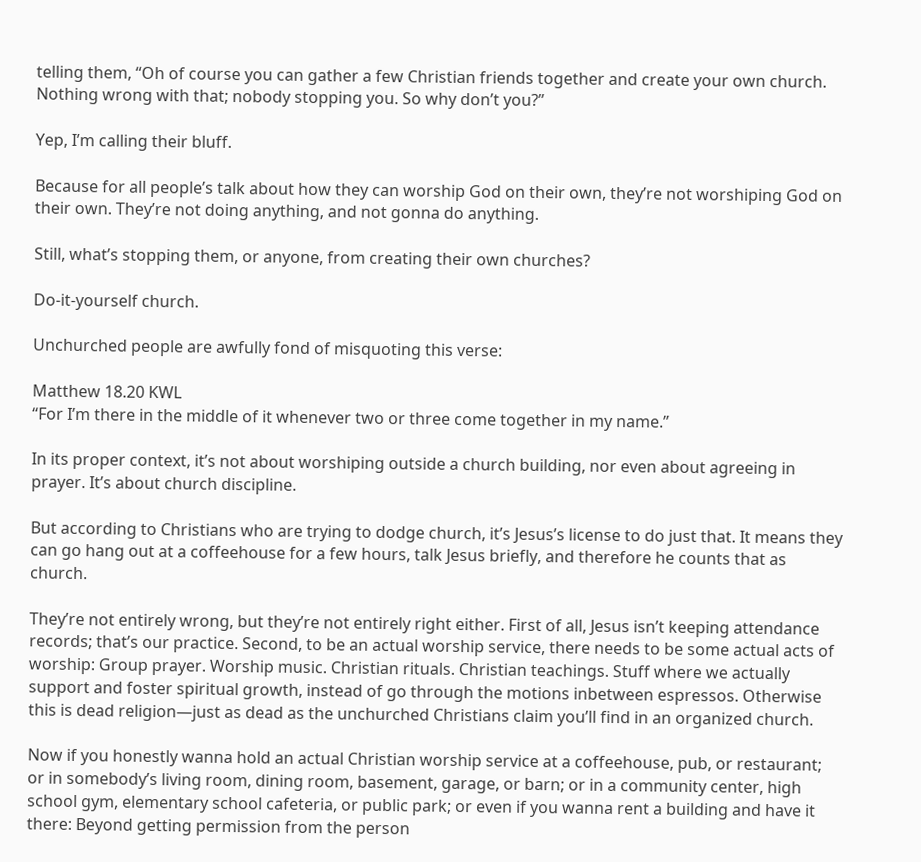telling them, “Oh of course you can gather a few Christian friends together and create your own church. Nothing wrong with that; nobody stopping you. So why don’t you?”

Yep, I’m calling their bluff.

Because for all people’s talk about how they can worship God on their own, they’re not worshiping God on their own. They’re not doing anything, and not gonna do anything.

Still, what’s stopping them, or anyone, from creating their own churches?

Do-it-yourself church.

Unchurched people are awfully fond of misquoting this verse:

Matthew 18.20 KWL
“For I’m there in the middle of it whenever two or three come together in my name.”

In its proper context, it’s not about worshiping outside a church building, nor even about agreeing in prayer. It’s about church discipline.

But according to Christians who are trying to dodge church, it’s Jesus’s license to do just that. It means they can go hang out at a coffeehouse for a few hours, talk Jesus briefly, and therefore he counts that as church.

They’re not entirely wrong, but they’re not entirely right either. First of all, Jesus isn’t keeping attendance records; that’s our practice. Second, to be an actual worship service, there needs to be some actual acts of worship: Group prayer. Worship music. Christian rituals. Christian teachings. Stuff where we actually support and foster spiritual growth, instead of go through the motions inbetween espressos. Otherwise this is dead religion—just as dead as the unchurched Christians claim you’ll find in an organized church.

Now if you honestly wanna hold an actual Christian worship service at a coffeehouse, pub, or restaurant; or in somebody’s living room, dining room, basement, garage, or barn; or in a community center, high school gym, elementary school cafeteria, or public park; or even if you wanna rent a building and have it there: Beyond getting permission from the person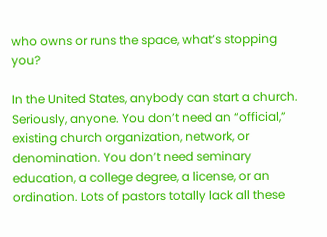who owns or runs the space, what’s stopping you?

In the United States, anybody can start a church. Seriously, anyone. You don’t need an “official,” existing church organization, network, or denomination. You don’t need seminary education, a college degree, a license, or an ordination. Lots of pastors totally lack all these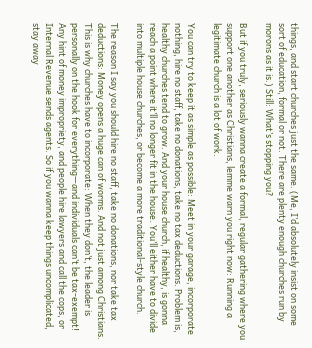things, and start churches just the same. (Me, I’d absolutely insist on some sort of education, formal or not. There are plenty enough churches run by morons as it is.) Still: What’s stopping you?

But if you truly, seriously wanna create a formal, regular gathering where you support one another as Christians, lemme warn you right now: Running a legitimate church is a lot of work.

You can try to keep it as simple as possible: Meet in your garage, incorporate nothing, hire no staff, take no donations, take no tax deductions. Problem is, healthy churches tend to grow. And your house church, if healthy, is gonna reach a point where it’ll no longer fit in the house. You’ll either have to divide into multiple house churches, or become a more traditional-style church.

The reason I say you should hire no staff, take no donations, nor take tax deductions: Money opens a huge can of worms. And not just among Christians. This is why churches have to incorporate: When they don’t, the leader is personally on the hook for everything—and individuals can’t be tax-exempt! Any hint of money impropriety, and people hire lawyers and call the cops, or Internal Revenue sends agents. So if you wanna keep things uncomplicated, stay away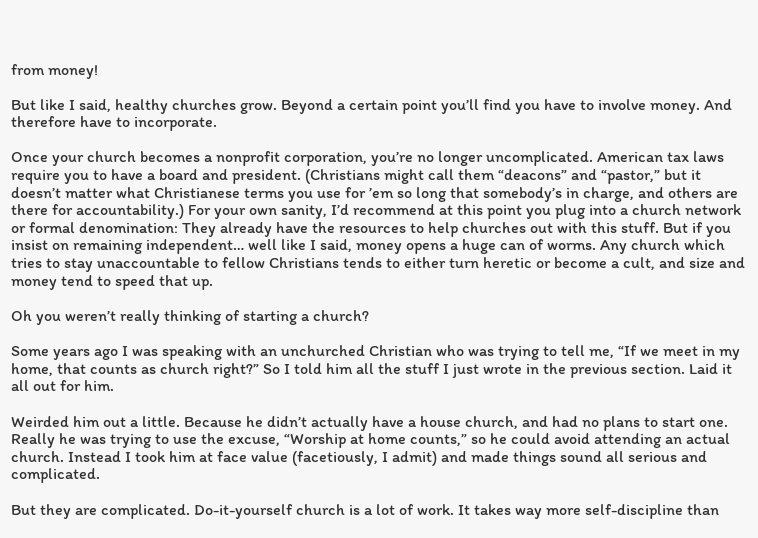from money!

But like I said, healthy churches grow. Beyond a certain point you’ll find you have to involve money. And therefore have to incorporate.

Once your church becomes a nonprofit corporation, you’re no longer uncomplicated. American tax laws require you to have a board and president. (Christians might call them “deacons” and “pastor,” but it doesn’t matter what Christianese terms you use for ’em so long that somebody’s in charge, and others are there for accountability.) For your own sanity, I’d recommend at this point you plug into a church network or formal denomination: They already have the resources to help churches out with this stuff. But if you insist on remaining independent… well like I said, money opens a huge can of worms. Any church which tries to stay unaccountable to fellow Christians tends to either turn heretic or become a cult, and size and money tend to speed that up.

Oh you weren’t really thinking of starting a church?

Some years ago I was speaking with an unchurched Christian who was trying to tell me, “If we meet in my home, that counts as church right?” So I told him all the stuff I just wrote in the previous section. Laid it all out for him.

Weirded him out a little. Because he didn’t actually have a house church, and had no plans to start one. Really he was trying to use the excuse, “Worship at home counts,” so he could avoid attending an actual church. Instead I took him at face value (facetiously, I admit) and made things sound all serious and complicated.

But they are complicated. Do-it-yourself church is a lot of work. It takes way more self-discipline than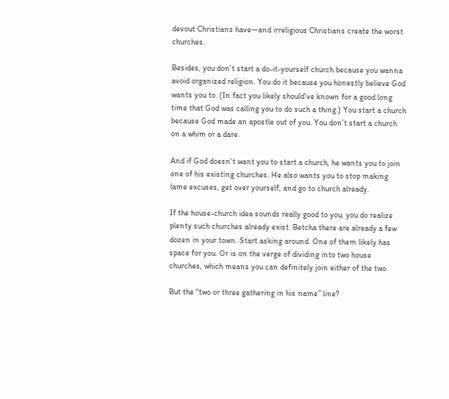devout Christians have—and irreligious Christians create the worst churches.

Besides, you don’t start a do-it-yourself church because you wanna avoid organized religion. You do it because you honestly believe God wants you to. (In fact you likely should’ve known for a good long time that God was calling you to do such a thing.) You start a church because God made an apostle out of you. You don’t start a church on a whim or a dare.

And if God doesn’t want you to start a church, he wants you to join one of his existing churches. He also wants you to stop making lame excuses, get over yourself, and go to church already.

If the house-church idea sounds really good to you, you do realize plenty such churches already exist. Betcha there are already a few dozen in your town. Start asking around. One of them likely has space for you. Or is on the verge of dividing into two house churches, which means you can definitely join either of the two.

But the “two or three gathering in his name” line?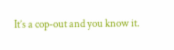It’s a cop-out and you know it.